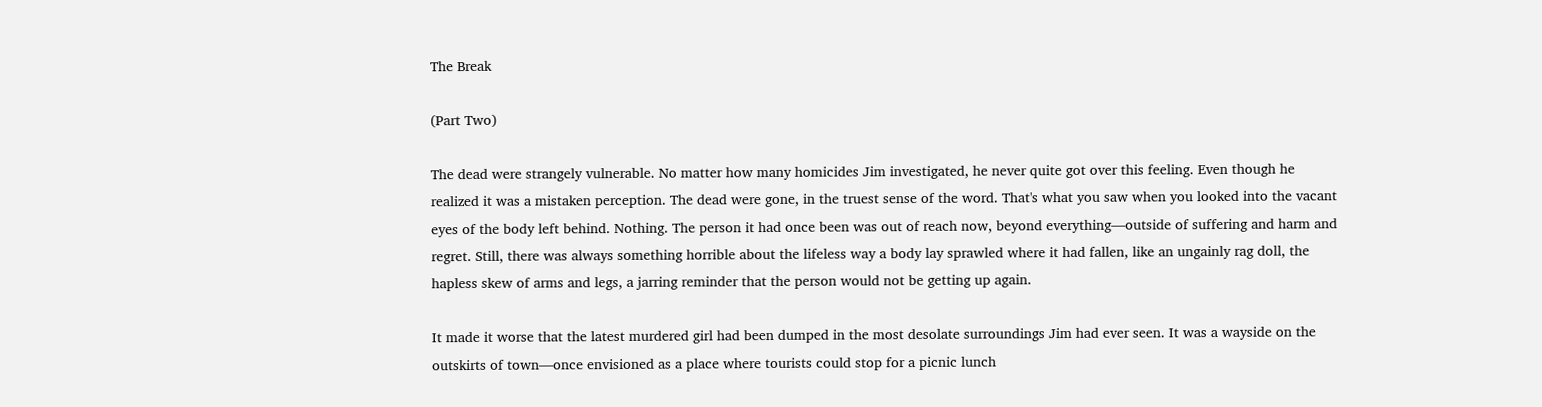The Break

(Part Two)

The dead were strangely vulnerable. No matter how many homicides Jim investigated, he never quite got over this feeling. Even though he realized it was a mistaken perception. The dead were gone, in the truest sense of the word. That's what you saw when you looked into the vacant eyes of the body left behind. Nothing. The person it had once been was out of reach now, beyond everything—outside of suffering and harm and regret. Still, there was always something horrible about the lifeless way a body lay sprawled where it had fallen, like an ungainly rag doll, the hapless skew of arms and legs, a jarring reminder that the person would not be getting up again.

It made it worse that the latest murdered girl had been dumped in the most desolate surroundings Jim had ever seen. It was a wayside on the outskirts of town—once envisioned as a place where tourists could stop for a picnic lunch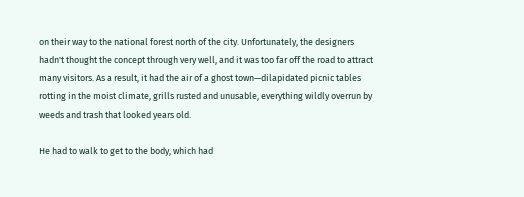on their way to the national forest north of the city. Unfortunately, the designers hadn't thought the concept through very well, and it was too far off the road to attract many visitors. As a result, it had the air of a ghost town—dilapidated picnic tables rotting in the moist climate, grills rusted and unusable, everything wildly overrun by weeds and trash that looked years old.

He had to walk to get to the body, which had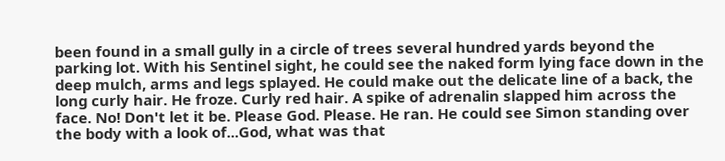been found in a small gully in a circle of trees several hundred yards beyond the parking lot. With his Sentinel sight, he could see the naked form lying face down in the deep mulch, arms and legs splayed. He could make out the delicate line of a back, the long curly hair. He froze. Curly red hair. A spike of adrenalin slapped him across the face. No! Don't let it be. Please God. Please. He ran. He could see Simon standing over the body with a look of...God, what was that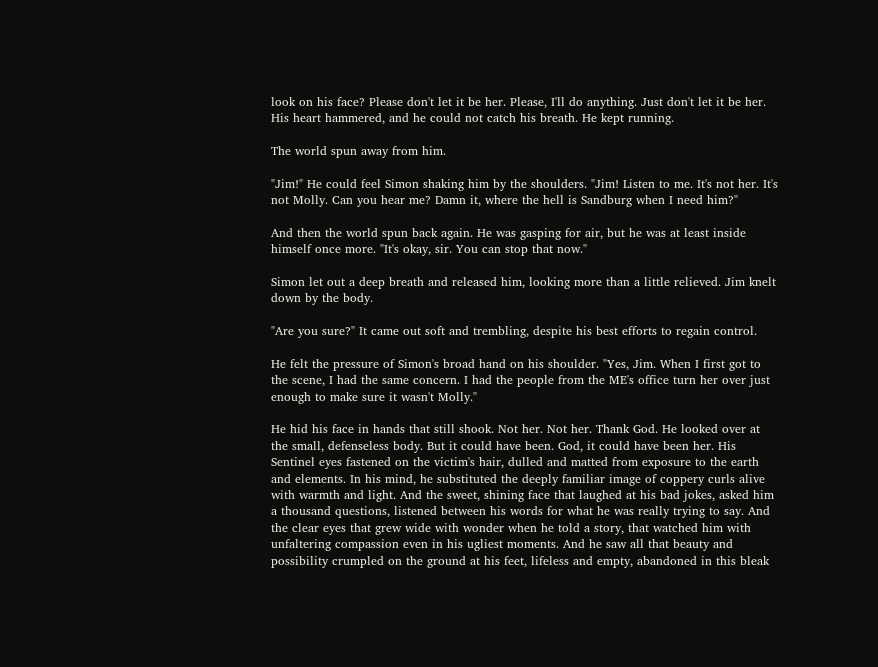look on his face? Please don't let it be her. Please, I'll do anything. Just don't let it be her. His heart hammered, and he could not catch his breath. He kept running.

The world spun away from him.

"Jim!" He could feel Simon shaking him by the shoulders. "Jim! Listen to me. It's not her. It's not Molly. Can you hear me? Damn it, where the hell is Sandburg when I need him?"

And then the world spun back again. He was gasping for air, but he was at least inside himself once more. "It's okay, sir. You can stop that now."

Simon let out a deep breath and released him, looking more than a little relieved. Jim knelt down by the body.

"Are you sure?" It came out soft and trembling, despite his best efforts to regain control.

He felt the pressure of Simon's broad hand on his shoulder. "Yes, Jim. When I first got to the scene, I had the same concern. I had the people from the ME's office turn her over just enough to make sure it wasn't Molly."

He hid his face in hands that still shook. Not her. Not her. Thank God. He looked over at the small, defenseless body. But it could have been. God, it could have been her. His Sentinel eyes fastened on the victim's hair, dulled and matted from exposure to the earth and elements. In his mind, he substituted the deeply familiar image of coppery curls alive with warmth and light. And the sweet, shining face that laughed at his bad jokes, asked him a thousand questions, listened between his words for what he was really trying to say. And the clear eyes that grew wide with wonder when he told a story, that watched him with unfaltering compassion even in his ugliest moments. And he saw all that beauty and possibility crumpled on the ground at his feet, lifeless and empty, abandoned in this bleak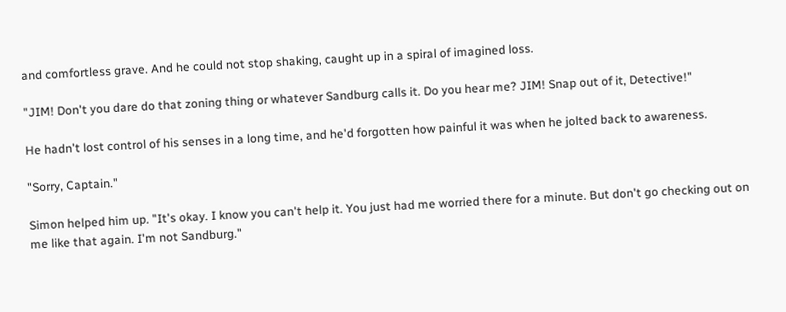and comfortless grave. And he could not stop shaking, caught up in a spiral of imagined loss.

"JIM! Don't you dare do that zoning thing or whatever Sandburg calls it. Do you hear me? JIM! Snap out of it, Detective!"

He hadn't lost control of his senses in a long time, and he'd forgotten how painful it was when he jolted back to awareness.

"Sorry, Captain."

Simon helped him up. "It's okay. I know you can't help it. You just had me worried there for a minute. But don't go checking out on me like that again. I'm not Sandburg."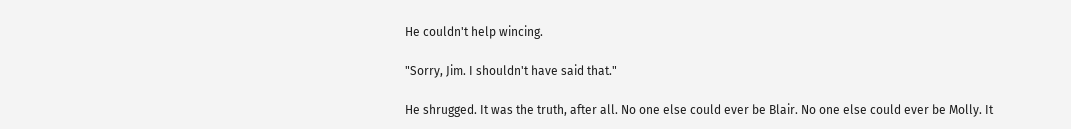He couldn't help wincing.

"Sorry, Jim. I shouldn't have said that."

He shrugged. It was the truth, after all. No one else could ever be Blair. No one else could ever be Molly. It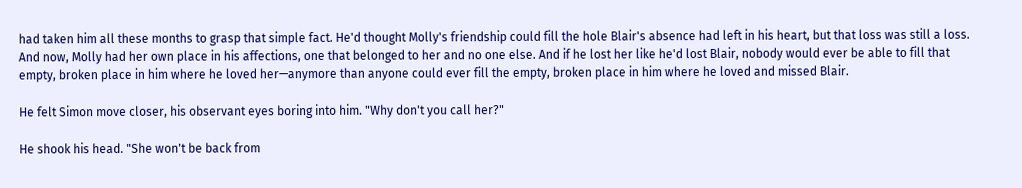had taken him all these months to grasp that simple fact. He'd thought Molly's friendship could fill the hole Blair's absence had left in his heart, but that loss was still a loss. And now, Molly had her own place in his affections, one that belonged to her and no one else. And if he lost her like he'd lost Blair, nobody would ever be able to fill that empty, broken place in him where he loved her—anymore than anyone could ever fill the empty, broken place in him where he loved and missed Blair.

He felt Simon move closer, his observant eyes boring into him. "Why don't you call her?"

He shook his head. "She won't be back from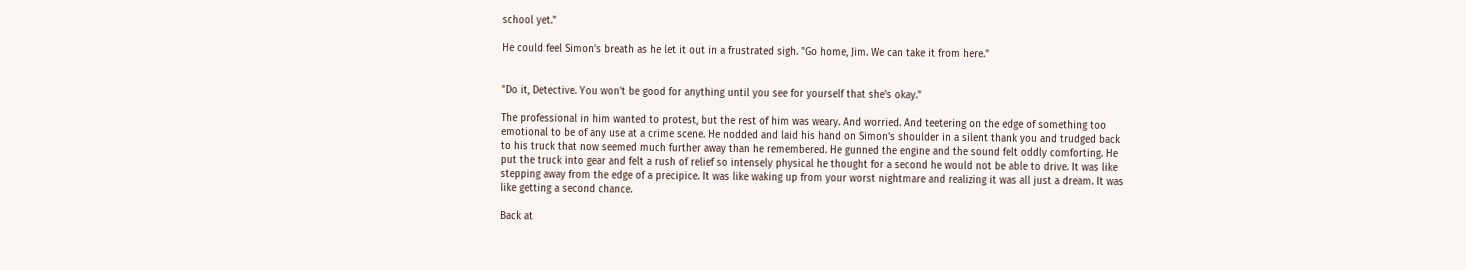school yet."

He could feel Simon's breath as he let it out in a frustrated sigh. "Go home, Jim. We can take it from here."


"Do it, Detective. You won't be good for anything until you see for yourself that she's okay."

The professional in him wanted to protest, but the rest of him was weary. And worried. And teetering on the edge of something too emotional to be of any use at a crime scene. He nodded and laid his hand on Simon's shoulder in a silent thank you and trudged back to his truck that now seemed much further away than he remembered. He gunned the engine and the sound felt oddly comforting. He put the truck into gear and felt a rush of relief so intensely physical he thought for a second he would not be able to drive. It was like stepping away from the edge of a precipice. It was like waking up from your worst nightmare and realizing it was all just a dream. It was like getting a second chance.

Back at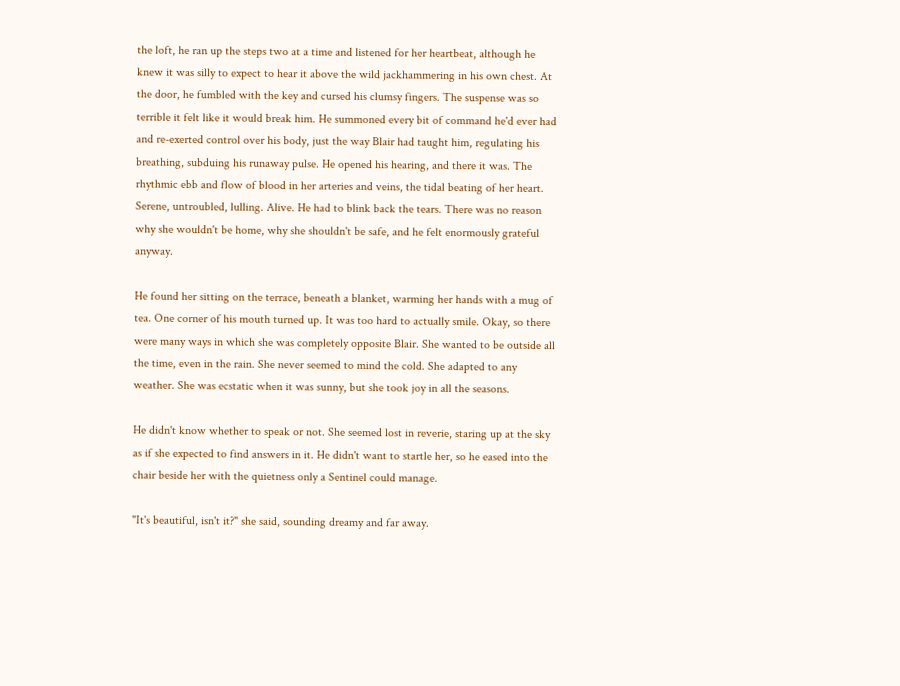the loft, he ran up the steps two at a time and listened for her heartbeat, although he knew it was silly to expect to hear it above the wild jackhammering in his own chest. At the door, he fumbled with the key and cursed his clumsy fingers. The suspense was so terrible it felt like it would break him. He summoned every bit of command he'd ever had and re-exerted control over his body, just the way Blair had taught him, regulating his breathing, subduing his runaway pulse. He opened his hearing, and there it was. The rhythmic ebb and flow of blood in her arteries and veins, the tidal beating of her heart. Serene, untroubled, lulling. Alive. He had to blink back the tears. There was no reason why she wouldn't be home, why she shouldn't be safe, and he felt enormously grateful anyway.

He found her sitting on the terrace, beneath a blanket, warming her hands with a mug of tea. One corner of his mouth turned up. It was too hard to actually smile. Okay, so there were many ways in which she was completely opposite Blair. She wanted to be outside all the time, even in the rain. She never seemed to mind the cold. She adapted to any weather. She was ecstatic when it was sunny, but she took joy in all the seasons.

He didn't know whether to speak or not. She seemed lost in reverie, staring up at the sky as if she expected to find answers in it. He didn't want to startle her, so he eased into the chair beside her with the quietness only a Sentinel could manage.

"It's beautiful, isn't it?" she said, sounding dreamy and far away.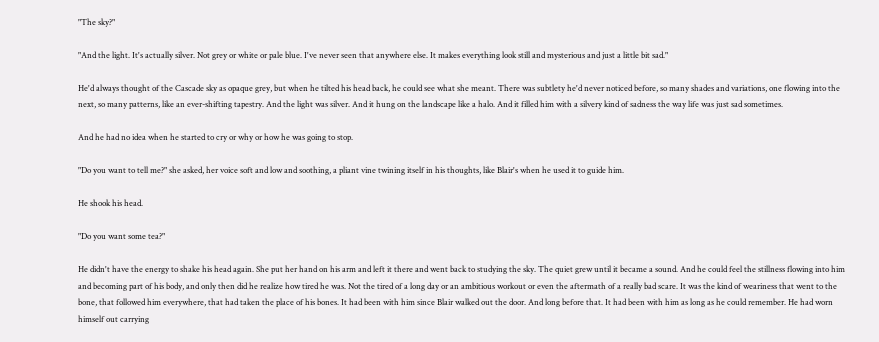"The sky?"

"And the light. It's actually silver. Not grey or white or pale blue. I've never seen that anywhere else. It makes everything look still and mysterious and just a little bit sad."

He'd always thought of the Cascade sky as opaque grey, but when he tilted his head back, he could see what she meant. There was subtlety he'd never noticed before, so many shades and variations, one flowing into the next, so many patterns, like an ever-shifting tapestry. And the light was silver. And it hung on the landscape like a halo. And it filled him with a silvery kind of sadness the way life was just sad sometimes.

And he had no idea when he started to cry or why or how he was going to stop.

"Do you want to tell me?" she asked, her voice soft and low and soothing, a pliant vine twining itself in his thoughts, like Blair's when he used it to guide him.

He shook his head.

"Do you want some tea?"

He didn't have the energy to shake his head again. She put her hand on his arm and left it there and went back to studying the sky. The quiet grew until it became a sound. And he could feel the stillness flowing into him and becoming part of his body, and only then did he realize how tired he was. Not the tired of a long day or an ambitious workout or even the aftermath of a really bad scare. It was the kind of weariness that went to the bone, that followed him everywhere, that had taken the place of his bones. It had been with him since Blair walked out the door. And long before that. It had been with him as long as he could remember. He had worn himself out carrying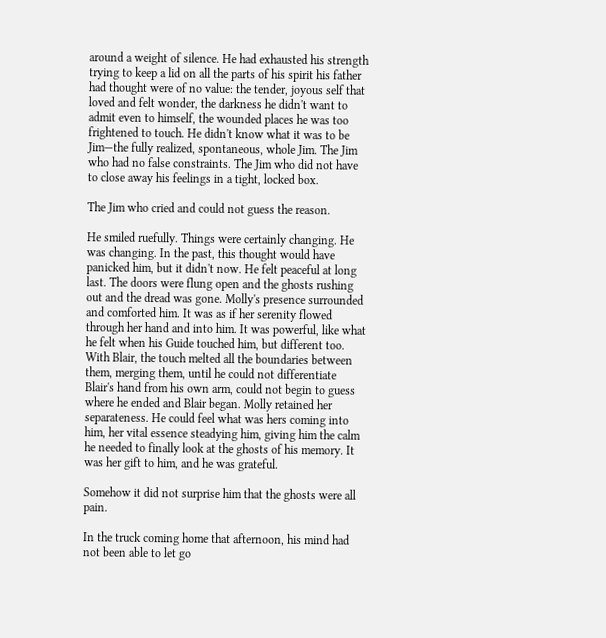around a weight of silence. He had exhausted his strength trying to keep a lid on all the parts of his spirit his father had thought were of no value: the tender, joyous self that loved and felt wonder, the darkness he didn't want to admit even to himself, the wounded places he was too frightened to touch. He didn't know what it was to be Jim—the fully realized, spontaneous, whole Jim. The Jim who had no false constraints. The Jim who did not have to close away his feelings in a tight, locked box.

The Jim who cried and could not guess the reason.

He smiled ruefully. Things were certainly changing. He was changing. In the past, this thought would have panicked him, but it didn't now. He felt peaceful at long last. The doors were flung open and the ghosts rushing out and the dread was gone. Molly's presence surrounded and comforted him. It was as if her serenity flowed through her hand and into him. It was powerful, like what he felt when his Guide touched him, but different too. With Blair, the touch melted all the boundaries between them, merging them, until he could not differentiate Blair's hand from his own arm, could not begin to guess where he ended and Blair began. Molly retained her separateness. He could feel what was hers coming into him, her vital essence steadying him, giving him the calm he needed to finally look at the ghosts of his memory. It was her gift to him, and he was grateful.

Somehow it did not surprise him that the ghosts were all pain.

In the truck coming home that afternoon, his mind had not been able to let go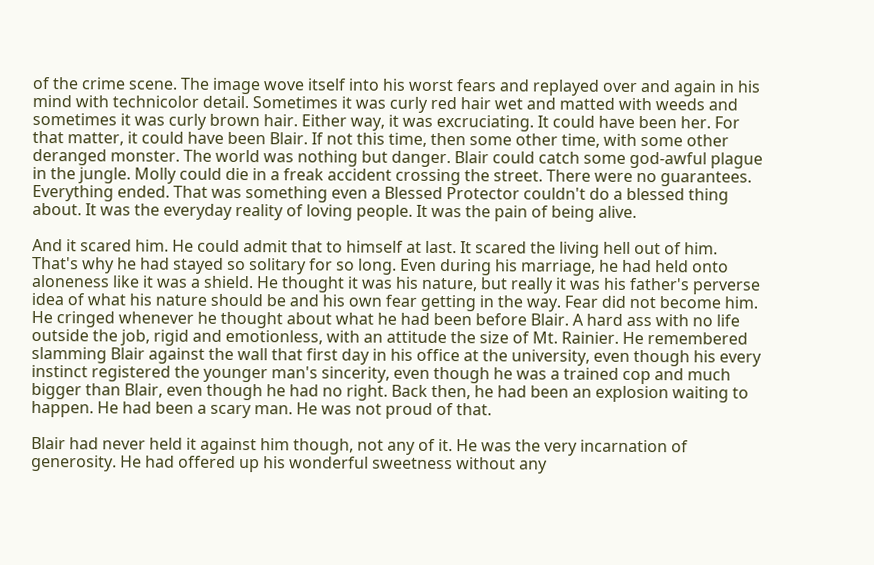of the crime scene. The image wove itself into his worst fears and replayed over and again in his mind with technicolor detail. Sometimes it was curly red hair wet and matted with weeds and sometimes it was curly brown hair. Either way, it was excruciating. It could have been her. For that matter, it could have been Blair. If not this time, then some other time, with some other deranged monster. The world was nothing but danger. Blair could catch some god-awful plague in the jungle. Molly could die in a freak accident crossing the street. There were no guarantees. Everything ended. That was something even a Blessed Protector couldn't do a blessed thing about. It was the everyday reality of loving people. It was the pain of being alive.

And it scared him. He could admit that to himself at last. It scared the living hell out of him. That's why he had stayed so solitary for so long. Even during his marriage, he had held onto aloneness like it was a shield. He thought it was his nature, but really it was his father's perverse idea of what his nature should be and his own fear getting in the way. Fear did not become him. He cringed whenever he thought about what he had been before Blair. A hard ass with no life outside the job, rigid and emotionless, with an attitude the size of Mt. Rainier. He remembered slamming Blair against the wall that first day in his office at the university, even though his every instinct registered the younger man's sincerity, even though he was a trained cop and much bigger than Blair, even though he had no right. Back then, he had been an explosion waiting to happen. He had been a scary man. He was not proud of that.

Blair had never held it against him though, not any of it. He was the very incarnation of generosity. He had offered up his wonderful sweetness without any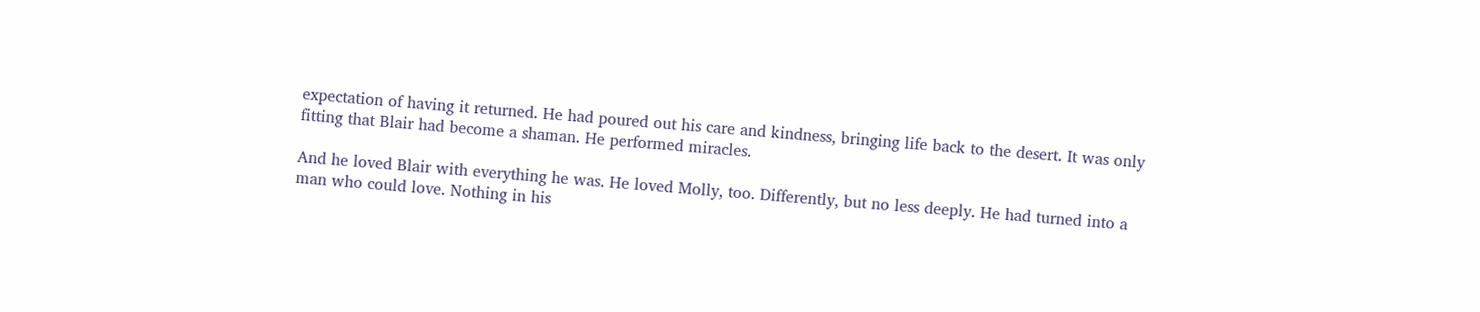expectation of having it returned. He had poured out his care and kindness, bringing life back to the desert. It was only fitting that Blair had become a shaman. He performed miracles.

And he loved Blair with everything he was. He loved Molly, too. Differently, but no less deeply. He had turned into a man who could love. Nothing in his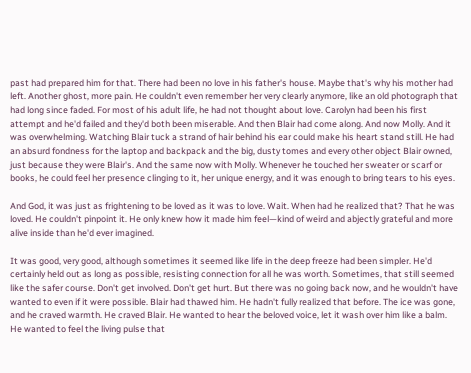past had prepared him for that. There had been no love in his father's house. Maybe that's why his mother had left. Another ghost, more pain. He couldn't even remember her very clearly anymore, like an old photograph that had long since faded. For most of his adult life, he had not thought about love. Carolyn had been his first attempt and he'd failed and they'd both been miserable. And then Blair had come along. And now Molly. And it was overwhelming. Watching Blair tuck a strand of hair behind his ear could make his heart stand still. He had an absurd fondness for the laptop and backpack and the big, dusty tomes and every other object Blair owned, just because they were Blair's. And the same now with Molly. Whenever he touched her sweater or scarf or books, he could feel her presence clinging to it, her unique energy, and it was enough to bring tears to his eyes.

And God, it was just as frightening to be loved as it was to love. Wait. When had he realized that? That he was loved. He couldn't pinpoint it. He only knew how it made him feel—kind of weird and abjectly grateful and more alive inside than he'd ever imagined.

It was good, very good, although sometimes it seemed like life in the deep freeze had been simpler. He'd certainly held out as long as possible, resisting connection for all he was worth. Sometimes, that still seemed like the safer course. Don't get involved. Don't get hurt. But there was no going back now, and he wouldn't have wanted to even if it were possible. Blair had thawed him. He hadn't fully realized that before. The ice was gone, and he craved warmth. He craved Blair. He wanted to hear the beloved voice, let it wash over him like a balm. He wanted to feel the living pulse that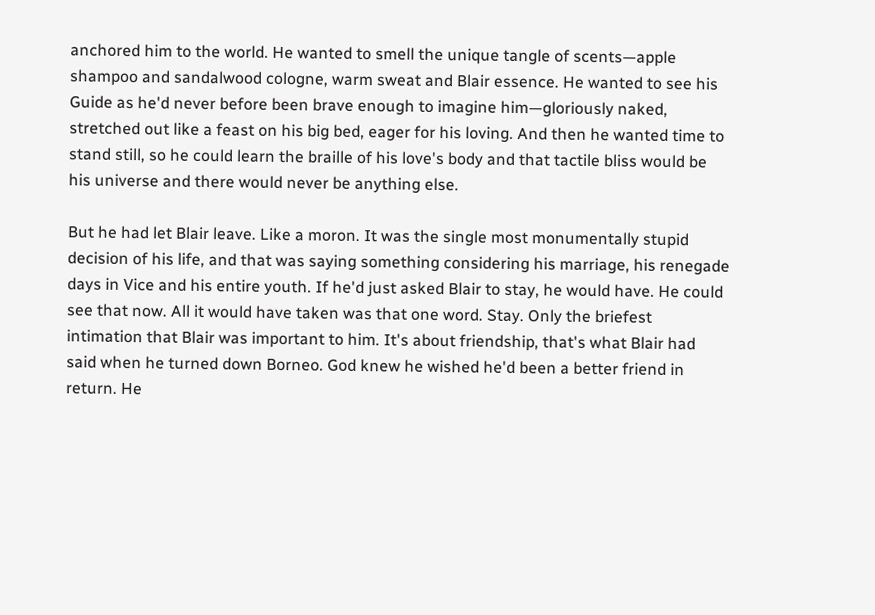anchored him to the world. He wanted to smell the unique tangle of scents—apple shampoo and sandalwood cologne, warm sweat and Blair essence. He wanted to see his Guide as he'd never before been brave enough to imagine him—gloriously naked, stretched out like a feast on his big bed, eager for his loving. And then he wanted time to stand still, so he could learn the braille of his love's body and that tactile bliss would be his universe and there would never be anything else.

But he had let Blair leave. Like a moron. It was the single most monumentally stupid decision of his life, and that was saying something considering his marriage, his renegade days in Vice and his entire youth. If he'd just asked Blair to stay, he would have. He could see that now. All it would have taken was that one word. Stay. Only the briefest intimation that Blair was important to him. It's about friendship, that's what Blair had said when he turned down Borneo. God knew he wished he'd been a better friend in return. He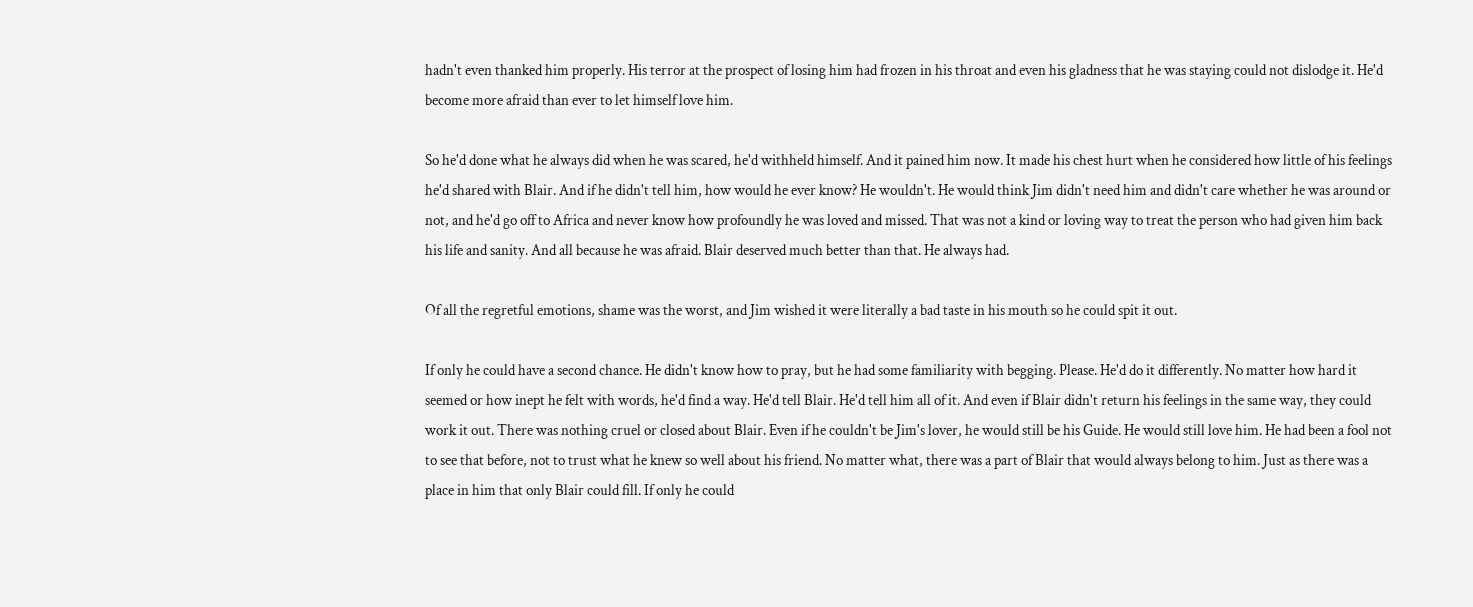hadn't even thanked him properly. His terror at the prospect of losing him had frozen in his throat and even his gladness that he was staying could not dislodge it. He'd become more afraid than ever to let himself love him.

So he'd done what he always did when he was scared, he'd withheld himself. And it pained him now. It made his chest hurt when he considered how little of his feelings he'd shared with Blair. And if he didn't tell him, how would he ever know? He wouldn't. He would think Jim didn't need him and didn't care whether he was around or not, and he'd go off to Africa and never know how profoundly he was loved and missed. That was not a kind or loving way to treat the person who had given him back his life and sanity. And all because he was afraid. Blair deserved much better than that. He always had.

Of all the regretful emotions, shame was the worst, and Jim wished it were literally a bad taste in his mouth so he could spit it out.

If only he could have a second chance. He didn't know how to pray, but he had some familiarity with begging. Please. He'd do it differently. No matter how hard it seemed or how inept he felt with words, he'd find a way. He'd tell Blair. He'd tell him all of it. And even if Blair didn't return his feelings in the same way, they could work it out. There was nothing cruel or closed about Blair. Even if he couldn't be Jim's lover, he would still be his Guide. He would still love him. He had been a fool not to see that before, not to trust what he knew so well about his friend. No matter what, there was a part of Blair that would always belong to him. Just as there was a place in him that only Blair could fill. If only he could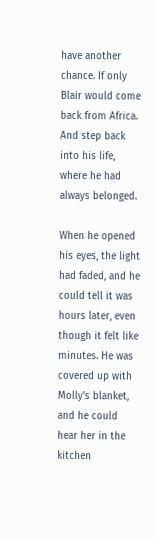have another chance. If only Blair would come back from Africa. And step back into his life, where he had always belonged.

When he opened his eyes, the light had faded, and he could tell it was hours later, even though it felt like minutes. He was covered up with Molly's blanket, and he could hear her in the kitchen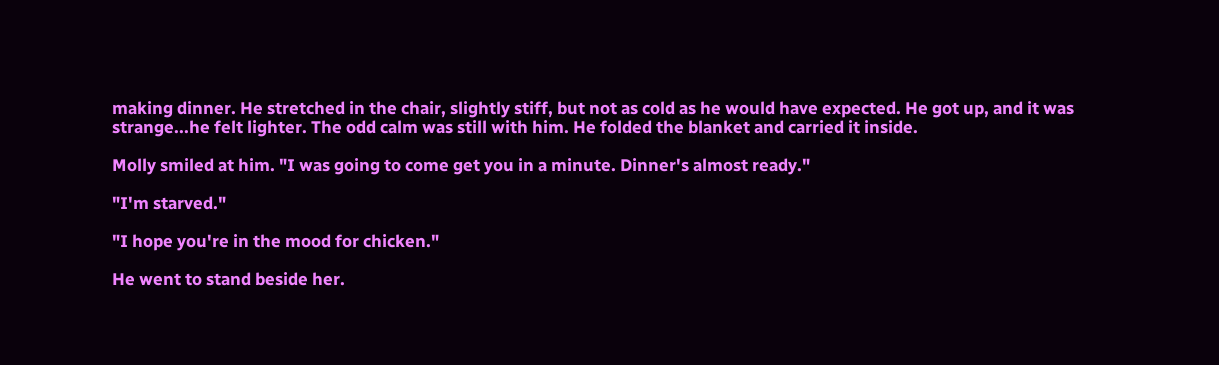making dinner. He stretched in the chair, slightly stiff, but not as cold as he would have expected. He got up, and it was strange...he felt lighter. The odd calm was still with him. He folded the blanket and carried it inside.

Molly smiled at him. "I was going to come get you in a minute. Dinner's almost ready."

"I'm starved."

"I hope you're in the mood for chicken."

He went to stand beside her.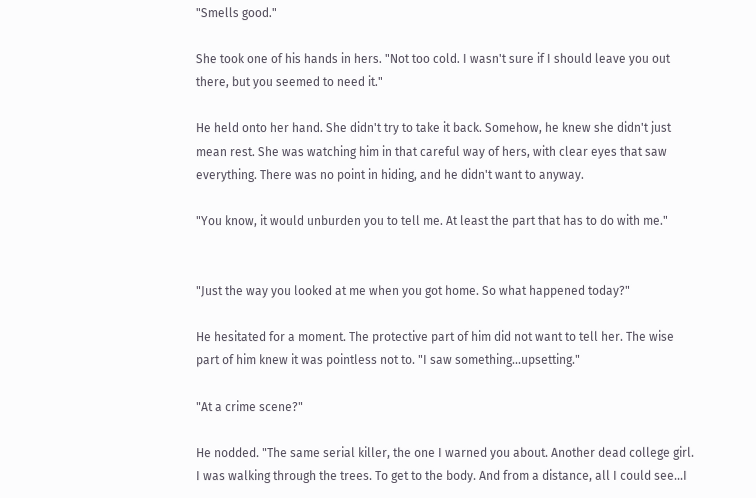"Smells good."

She took one of his hands in hers. "Not too cold. I wasn't sure if I should leave you out there, but you seemed to need it."

He held onto her hand. She didn't try to take it back. Somehow, he knew she didn't just mean rest. She was watching him in that careful way of hers, with clear eyes that saw everything. There was no point in hiding, and he didn't want to anyway.

"You know, it would unburden you to tell me. At least the part that has to do with me."


"Just the way you looked at me when you got home. So what happened today?"

He hesitated for a moment. The protective part of him did not want to tell her. The wise part of him knew it was pointless not to. "I saw something...upsetting."

"At a crime scene?"

He nodded. "The same serial killer, the one I warned you about. Another dead college girl. I was walking through the trees. To get to the body. And from a distance, all I could see...I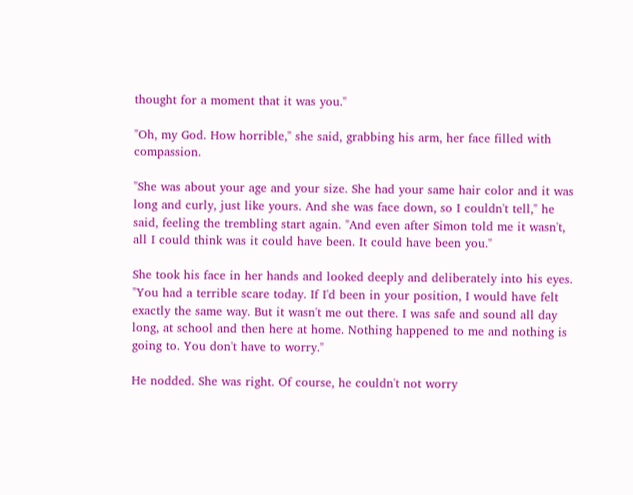thought for a moment that it was you."

"Oh, my God. How horrible," she said, grabbing his arm, her face filled with compassion.

"She was about your age and your size. She had your same hair color and it was long and curly, just like yours. And she was face down, so I couldn't tell," he said, feeling the trembling start again. "And even after Simon told me it wasn't, all I could think was it could have been. It could have been you."

She took his face in her hands and looked deeply and deliberately into his eyes. "You had a terrible scare today. If I'd been in your position, I would have felt exactly the same way. But it wasn't me out there. I was safe and sound all day long, at school and then here at home. Nothing happened to me and nothing is going to. You don't have to worry."

He nodded. She was right. Of course, he couldn't not worry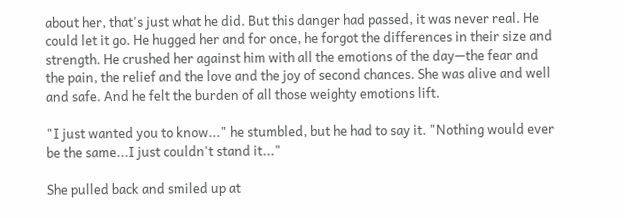about her, that's just what he did. But this danger had passed, it was never real. He could let it go. He hugged her and for once, he forgot the differences in their size and strength. He crushed her against him with all the emotions of the day—the fear and the pain, the relief and the love and the joy of second chances. She was alive and well and safe. And he felt the burden of all those weighty emotions lift.

"I just wanted you to know..." he stumbled, but he had to say it. "Nothing would ever be the same...I just couldn't stand it..."

She pulled back and smiled up at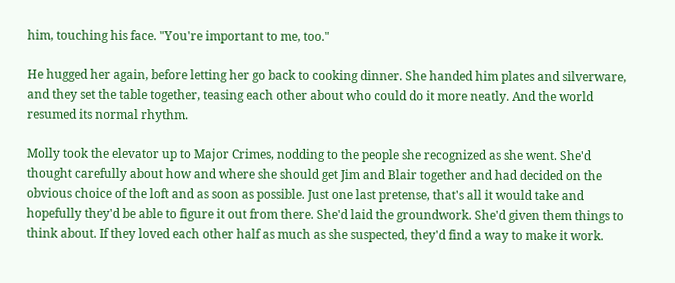him, touching his face. "You're important to me, too."

He hugged her again, before letting her go back to cooking dinner. She handed him plates and silverware, and they set the table together, teasing each other about who could do it more neatly. And the world resumed its normal rhythm.

Molly took the elevator up to Major Crimes, nodding to the people she recognized as she went. She'd thought carefully about how and where she should get Jim and Blair together and had decided on the obvious choice of the loft and as soon as possible. Just one last pretense, that's all it would take and hopefully they'd be able to figure it out from there. She'd laid the groundwork. She'd given them things to think about. If they loved each other half as much as she suspected, they'd find a way to make it work.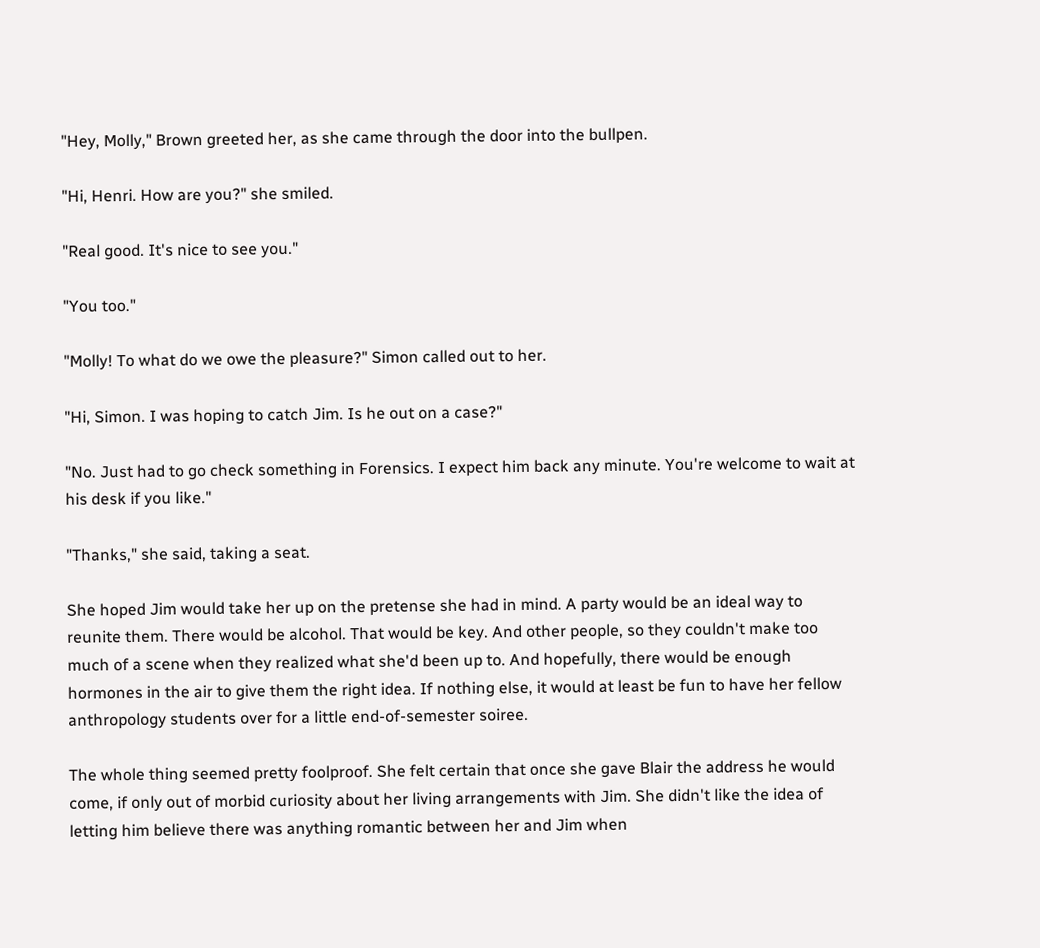"Hey, Molly," Brown greeted her, as she came through the door into the bullpen.

"Hi, Henri. How are you?" she smiled.

"Real good. It's nice to see you."

"You too."

"Molly! To what do we owe the pleasure?" Simon called out to her.

"Hi, Simon. I was hoping to catch Jim. Is he out on a case?"

"No. Just had to go check something in Forensics. I expect him back any minute. You're welcome to wait at his desk if you like."

"Thanks," she said, taking a seat.

She hoped Jim would take her up on the pretense she had in mind. A party would be an ideal way to reunite them. There would be alcohol. That would be key. And other people, so they couldn't make too much of a scene when they realized what she'd been up to. And hopefully, there would be enough hormones in the air to give them the right idea. If nothing else, it would at least be fun to have her fellow anthropology students over for a little end-of-semester soiree.

The whole thing seemed pretty foolproof. She felt certain that once she gave Blair the address he would come, if only out of morbid curiosity about her living arrangements with Jim. She didn't like the idea of letting him believe there was anything romantic between her and Jim when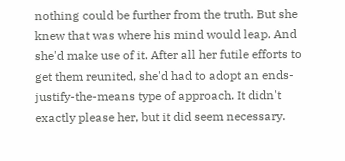nothing could be further from the truth. But she knew that was where his mind would leap. And she'd make use of it. After all her futile efforts to get them reunited, she'd had to adopt an ends-justify-the-means type of approach. It didn't exactly please her, but it did seem necessary.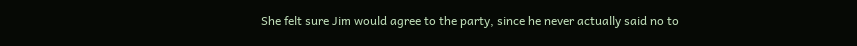She felt sure Jim would agree to the party, since he never actually said no to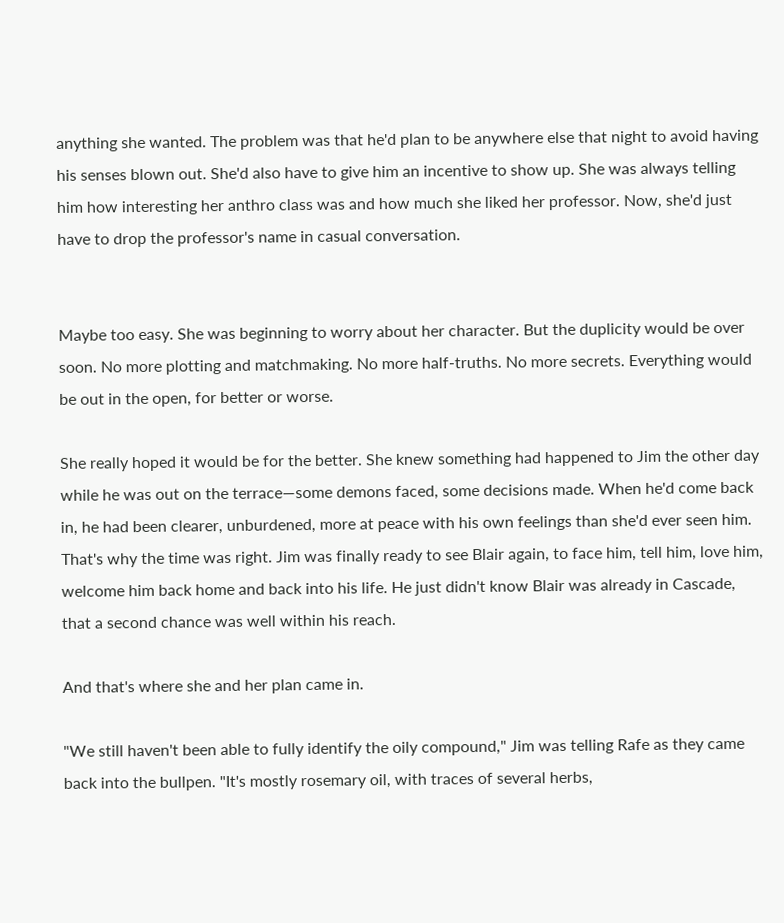anything she wanted. The problem was that he'd plan to be anywhere else that night to avoid having his senses blown out. She'd also have to give him an incentive to show up. She was always telling him how interesting her anthro class was and how much she liked her professor. Now, she'd just have to drop the professor's name in casual conversation.


Maybe too easy. She was beginning to worry about her character. But the duplicity would be over soon. No more plotting and matchmaking. No more half-truths. No more secrets. Everything would be out in the open, for better or worse.

She really hoped it would be for the better. She knew something had happened to Jim the other day while he was out on the terrace—some demons faced, some decisions made. When he'd come back in, he had been clearer, unburdened, more at peace with his own feelings than she'd ever seen him. That's why the time was right. Jim was finally ready to see Blair again, to face him, tell him, love him, welcome him back home and back into his life. He just didn't know Blair was already in Cascade, that a second chance was well within his reach.

And that's where she and her plan came in.

"We still haven't been able to fully identify the oily compound," Jim was telling Rafe as they came back into the bullpen. "It's mostly rosemary oil, with traces of several herbs,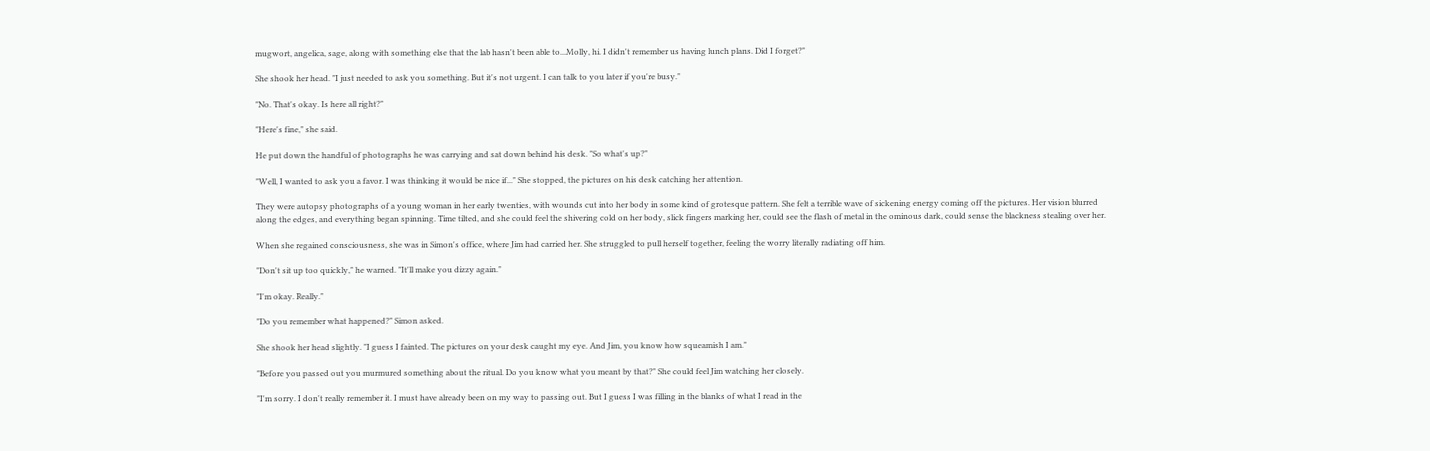mugwort, angelica, sage, along with something else that the lab hasn't been able to...Molly, hi. I didn't remember us having lunch plans. Did I forget?"

She shook her head. "I just needed to ask you something. But it's not urgent. I can talk to you later if you're busy."

"No. That's okay. Is here all right?"

"Here's fine," she said.

He put down the handful of photographs he was carrying and sat down behind his desk. "So what's up?"

"Well, I wanted to ask you a favor. I was thinking it would be nice if..." She stopped, the pictures on his desk catching her attention.

They were autopsy photographs of a young woman in her early twenties, with wounds cut into her body in some kind of grotesque pattern. She felt a terrible wave of sickening energy coming off the pictures. Her vision blurred along the edges, and everything began spinning. Time tilted, and she could feel the shivering cold on her body, slick fingers marking her, could see the flash of metal in the ominous dark, could sense the blackness stealing over her.

When she regained consciousness, she was in Simon's office, where Jim had carried her. She struggled to pull herself together, feeling the worry literally radiating off him.

"Don't sit up too quickly," he warned. "It'll make you dizzy again."

"I'm okay. Really."

"Do you remember what happened?" Simon asked.

She shook her head slightly. "I guess I fainted. The pictures on your desk caught my eye. And Jim, you know how squeamish I am."

"Before you passed out you murmured something about the ritual. Do you know what you meant by that?" She could feel Jim watching her closely.

"I'm sorry. I don't really remember it. I must have already been on my way to passing out. But I guess I was filling in the blanks of what I read in the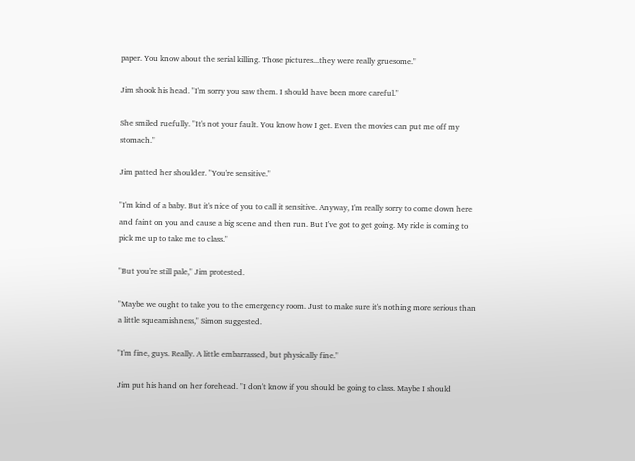paper. You know about the serial killing. Those pictures...they were really gruesome."

Jim shook his head. "I'm sorry you saw them. I should have been more careful."

She smiled ruefully. "It's not your fault. You know how I get. Even the movies can put me off my stomach."

Jim patted her shoulder. "You're sensitive."

"I'm kind of a baby. But it's nice of you to call it sensitive. Anyway, I'm really sorry to come down here and faint on you and cause a big scene and then run. But I've got to get going. My ride is coming to pick me up to take me to class."

"But you're still pale," Jim protested.

"Maybe we ought to take you to the emergency room. Just to make sure it's nothing more serious than a little squeamishness," Simon suggested.

"I'm fine, guys. Really. A little embarrassed, but physically fine."

Jim put his hand on her forehead. "I don't know if you should be going to class. Maybe I should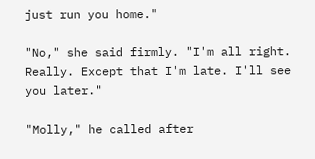just run you home."

"No," she said firmly. "I'm all right. Really. Except that I'm late. I'll see you later."

"Molly," he called after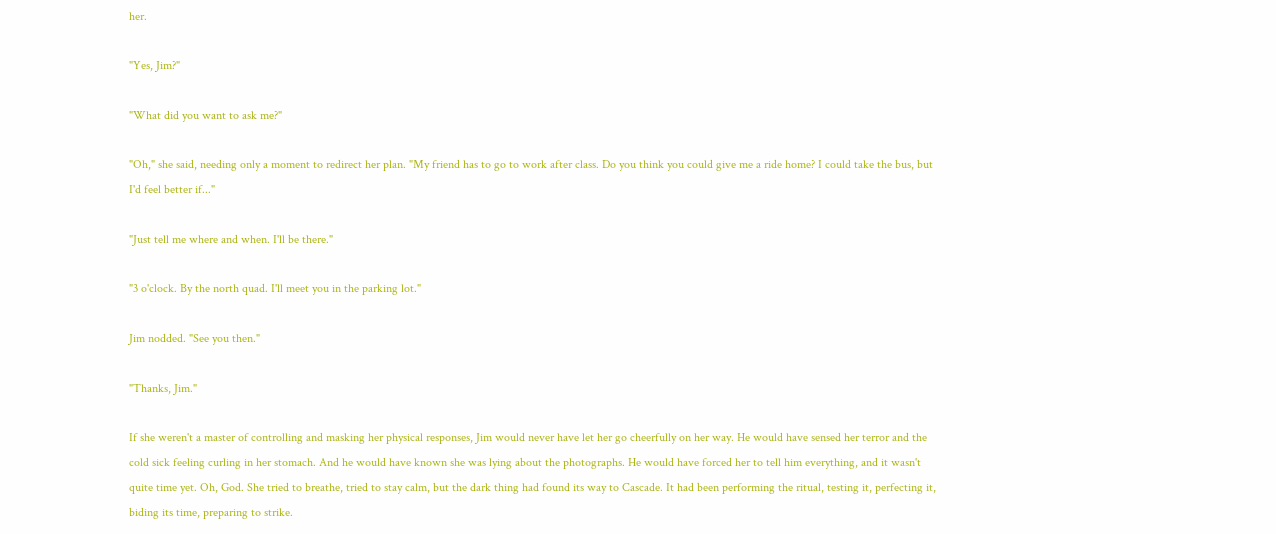her.

"Yes, Jim?"

"What did you want to ask me?"

"Oh," she said, needing only a moment to redirect her plan. "My friend has to go to work after class. Do you think you could give me a ride home? I could take the bus, but I'd feel better if..."

"Just tell me where and when. I'll be there."

"3 o'clock. By the north quad. I'll meet you in the parking lot."

Jim nodded. "See you then."

"Thanks, Jim."

If she weren't a master of controlling and masking her physical responses, Jim would never have let her go cheerfully on her way. He would have sensed her terror and the cold sick feeling curling in her stomach. And he would have known she was lying about the photographs. He would have forced her to tell him everything, and it wasn't quite time yet. Oh, God. She tried to breathe, tried to stay calm, but the dark thing had found its way to Cascade. It had been performing the ritual, testing it, perfecting it, biding its time, preparing to strike.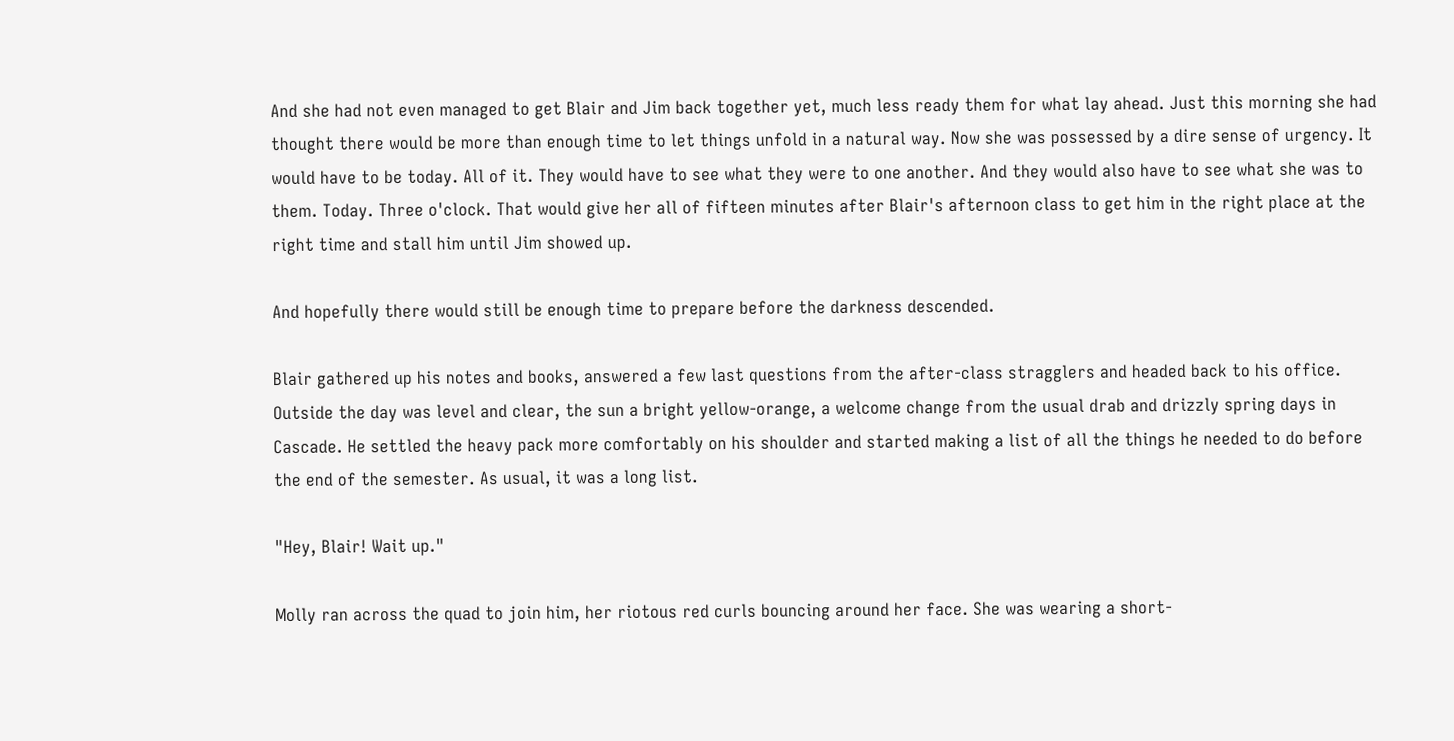And she had not even managed to get Blair and Jim back together yet, much less ready them for what lay ahead. Just this morning she had thought there would be more than enough time to let things unfold in a natural way. Now she was possessed by a dire sense of urgency. It would have to be today. All of it. They would have to see what they were to one another. And they would also have to see what she was to them. Today. Three o'clock. That would give her all of fifteen minutes after Blair's afternoon class to get him in the right place at the right time and stall him until Jim showed up.

And hopefully there would still be enough time to prepare before the darkness descended.

Blair gathered up his notes and books, answered a few last questions from the after-class stragglers and headed back to his office. Outside the day was level and clear, the sun a bright yellow-orange, a welcome change from the usual drab and drizzly spring days in Cascade. He settled the heavy pack more comfortably on his shoulder and started making a list of all the things he needed to do before the end of the semester. As usual, it was a long list.

"Hey, Blair! Wait up."

Molly ran across the quad to join him, her riotous red curls bouncing around her face. She was wearing a short-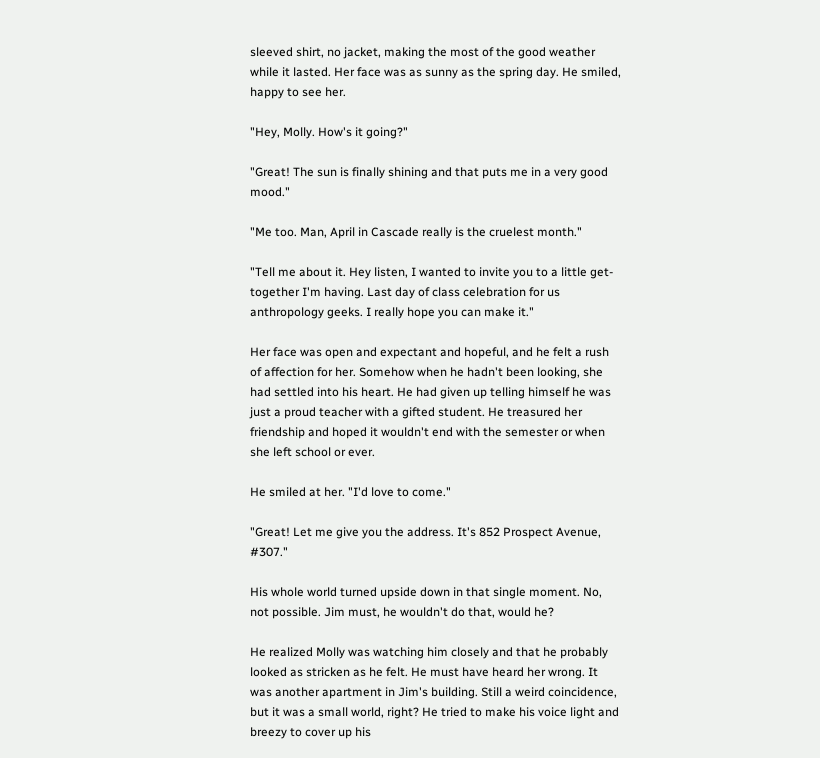sleeved shirt, no jacket, making the most of the good weather while it lasted. Her face was as sunny as the spring day. He smiled, happy to see her.

"Hey, Molly. How's it going?"

"Great! The sun is finally shining and that puts me in a very good mood."

"Me too. Man, April in Cascade really is the cruelest month."

"Tell me about it. Hey listen, I wanted to invite you to a little get-together I'm having. Last day of class celebration for us anthropology geeks. I really hope you can make it."

Her face was open and expectant and hopeful, and he felt a rush of affection for her. Somehow when he hadn't been looking, she had settled into his heart. He had given up telling himself he was just a proud teacher with a gifted student. He treasured her friendship and hoped it wouldn't end with the semester or when she left school or ever.

He smiled at her. "I'd love to come."

"Great! Let me give you the address. It's 852 Prospect Avenue, #307."

His whole world turned upside down in that single moment. No, not possible. Jim must, he wouldn't do that, would he?

He realized Molly was watching him closely and that he probably looked as stricken as he felt. He must have heard her wrong. It was another apartment in Jim's building. Still a weird coincidence, but it was a small world, right? He tried to make his voice light and breezy to cover up his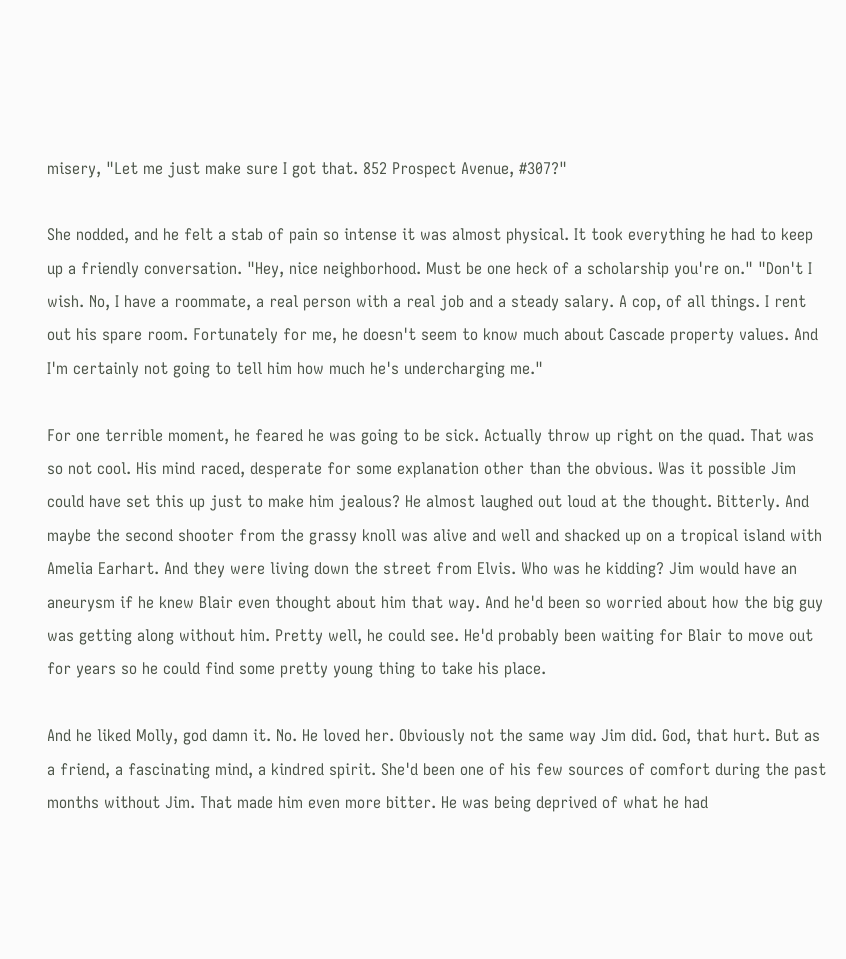misery, "Let me just make sure I got that. 852 Prospect Avenue, #307?"

She nodded, and he felt a stab of pain so intense it was almost physical. It took everything he had to keep up a friendly conversation. "Hey, nice neighborhood. Must be one heck of a scholarship you're on." "Don't I wish. No, I have a roommate, a real person with a real job and a steady salary. A cop, of all things. I rent out his spare room. Fortunately for me, he doesn't seem to know much about Cascade property values. And I'm certainly not going to tell him how much he's undercharging me."

For one terrible moment, he feared he was going to be sick. Actually throw up right on the quad. That was so not cool. His mind raced, desperate for some explanation other than the obvious. Was it possible Jim could have set this up just to make him jealous? He almost laughed out loud at the thought. Bitterly. And maybe the second shooter from the grassy knoll was alive and well and shacked up on a tropical island with Amelia Earhart. And they were living down the street from Elvis. Who was he kidding? Jim would have an aneurysm if he knew Blair even thought about him that way. And he'd been so worried about how the big guy was getting along without him. Pretty well, he could see. He'd probably been waiting for Blair to move out for years so he could find some pretty young thing to take his place.

And he liked Molly, god damn it. No. He loved her. Obviously not the same way Jim did. God, that hurt. But as a friend, a fascinating mind, a kindred spirit. She'd been one of his few sources of comfort during the past months without Jim. That made him even more bitter. He was being deprived of what he had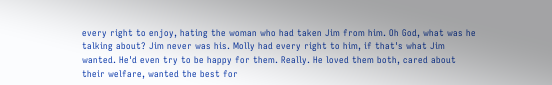every right to enjoy, hating the woman who had taken Jim from him. Oh God, what was he talking about? Jim never was his. Molly had every right to him, if that's what Jim wanted. He'd even try to be happy for them. Really. He loved them both, cared about their welfare, wanted the best for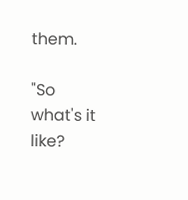them.

"So what's it like?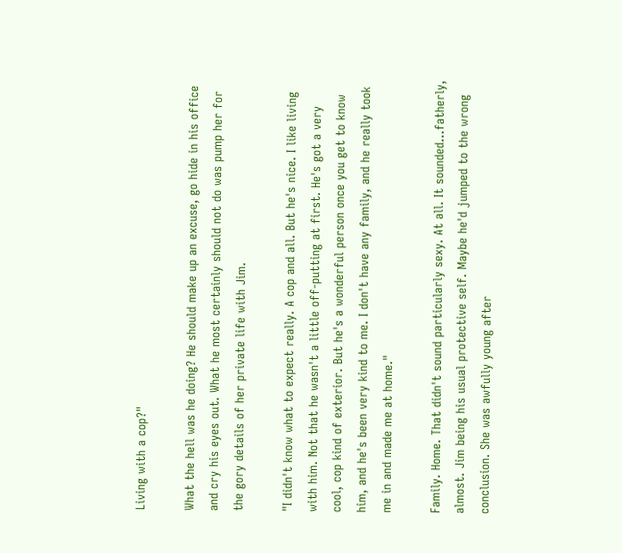Living with a cop?"

What the hell was he doing? He should make up an excuse, go hide in his office and cry his eyes out. What he most certainly should not do was pump her for the gory details of her private life with Jim.

"I didn't know what to expect really. A cop and all. But he's nice. I like living with him. Not that he wasn't a little off-putting at first. He's got a very cool, cop kind of exterior. But he's a wonderful person once you get to know him, and he's been very kind to me. I don't have any family, and he really took me in and made me at home."

Family. Home. That didn't sound particularly sexy. At all. It sounded...fatherly, almost. Jim being his usual protective self. Maybe he'd jumped to the wrong conclusion. She was awfully young after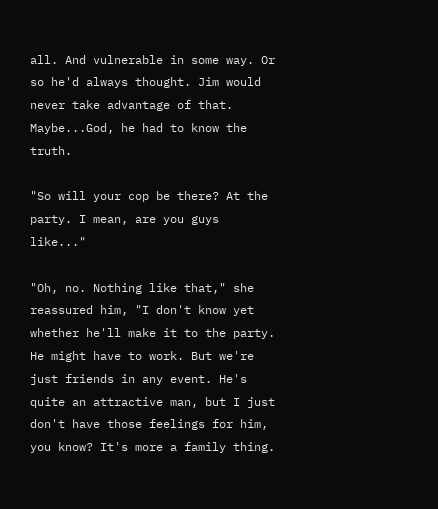all. And vulnerable in some way. Or so he'd always thought. Jim would never take advantage of that. Maybe...God, he had to know the truth.

"So will your cop be there? At the party. I mean, are you guys like..."

"Oh, no. Nothing like that," she reassured him, "I don't know yet whether he'll make it to the party. He might have to work. But we're just friends in any event. He's quite an attractive man, but I just don't have those feelings for him, you know? It's more a family thing.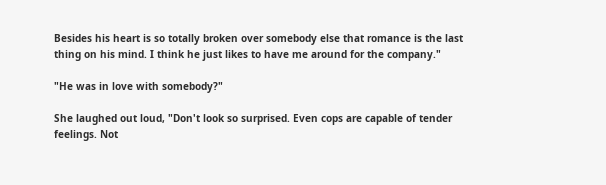Besides his heart is so totally broken over somebody else that romance is the last thing on his mind. I think he just likes to have me around for the company."

"He was in love with somebody?"

She laughed out loud, "Don't look so surprised. Even cops are capable of tender feelings. Not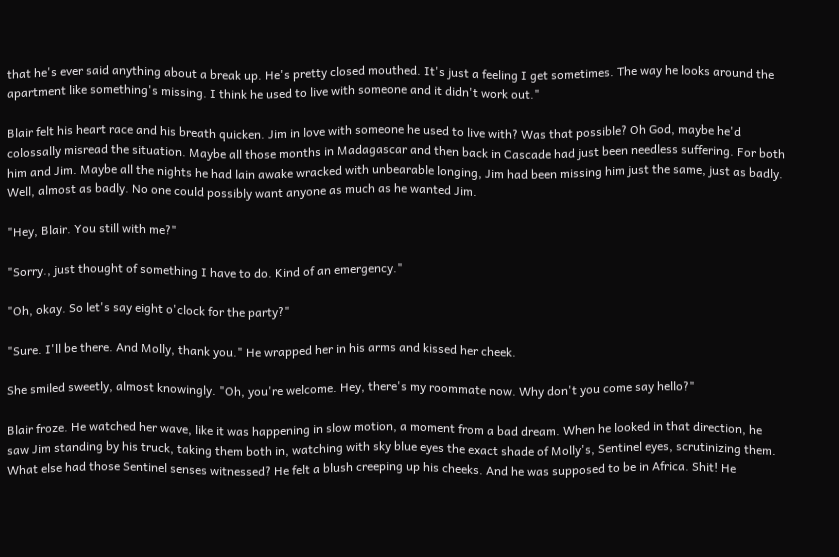that he's ever said anything about a break up. He's pretty closed mouthed. It's just a feeling I get sometimes. The way he looks around the apartment like something's missing. I think he used to live with someone and it didn't work out."

Blair felt his heart race and his breath quicken. Jim in love with someone he used to live with? Was that possible? Oh God, maybe he'd colossally misread the situation. Maybe all those months in Madagascar and then back in Cascade had just been needless suffering. For both him and Jim. Maybe all the nights he had lain awake wracked with unbearable longing, Jim had been missing him just the same, just as badly. Well, almost as badly. No one could possibly want anyone as much as he wanted Jim.

"Hey, Blair. You still with me?"

"Sorry., just thought of something I have to do. Kind of an emergency."

"Oh, okay. So let's say eight o'clock for the party?"

"Sure. I'll be there. And Molly, thank you." He wrapped her in his arms and kissed her cheek.

She smiled sweetly, almost knowingly. "Oh, you're welcome. Hey, there's my roommate now. Why don't you come say hello?"

Blair froze. He watched her wave, like it was happening in slow motion, a moment from a bad dream. When he looked in that direction, he saw Jim standing by his truck, taking them both in, watching with sky blue eyes the exact shade of Molly's, Sentinel eyes, scrutinizing them. What else had those Sentinel senses witnessed? He felt a blush creeping up his cheeks. And he was supposed to be in Africa. Shit! He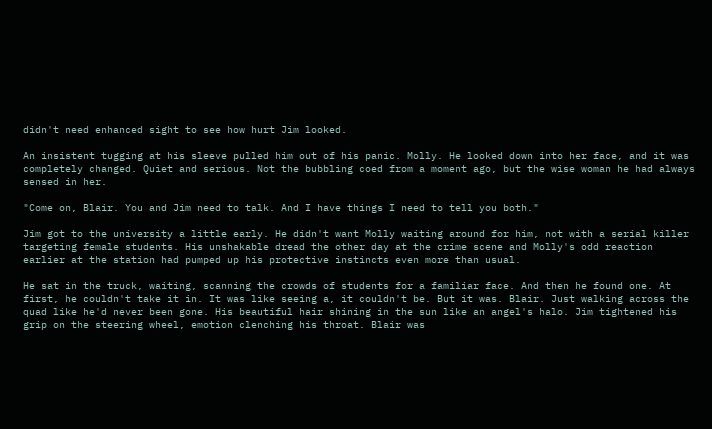didn't need enhanced sight to see how hurt Jim looked.

An insistent tugging at his sleeve pulled him out of his panic. Molly. He looked down into her face, and it was completely changed. Quiet and serious. Not the bubbling coed from a moment ago, but the wise woman he had always sensed in her.

"Come on, Blair. You and Jim need to talk. And I have things I need to tell you both."

Jim got to the university a little early. He didn't want Molly waiting around for him, not with a serial killer targeting female students. His unshakable dread the other day at the crime scene and Molly's odd reaction earlier at the station had pumped up his protective instincts even more than usual.

He sat in the truck, waiting, scanning the crowds of students for a familiar face. And then he found one. At first, he couldn't take it in. It was like seeing a, it couldn't be. But it was. Blair. Just walking across the quad like he'd never been gone. His beautiful hair shining in the sun like an angel's halo. Jim tightened his grip on the steering wheel, emotion clenching his throat. Blair was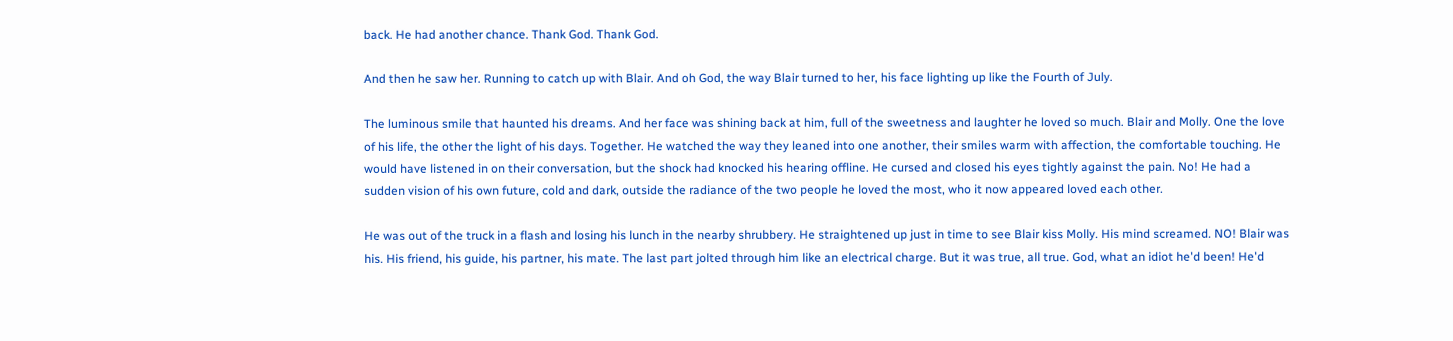back. He had another chance. Thank God. Thank God.

And then he saw her. Running to catch up with Blair. And oh God, the way Blair turned to her, his face lighting up like the Fourth of July.

The luminous smile that haunted his dreams. And her face was shining back at him, full of the sweetness and laughter he loved so much. Blair and Molly. One the love of his life, the other the light of his days. Together. He watched the way they leaned into one another, their smiles warm with affection, the comfortable touching. He would have listened in on their conversation, but the shock had knocked his hearing offline. He cursed and closed his eyes tightly against the pain. No! He had a sudden vision of his own future, cold and dark, outside the radiance of the two people he loved the most, who it now appeared loved each other.

He was out of the truck in a flash and losing his lunch in the nearby shrubbery. He straightened up just in time to see Blair kiss Molly. His mind screamed. NO! Blair was his. His friend, his guide, his partner, his mate. The last part jolted through him like an electrical charge. But it was true, all true. God, what an idiot he'd been! He'd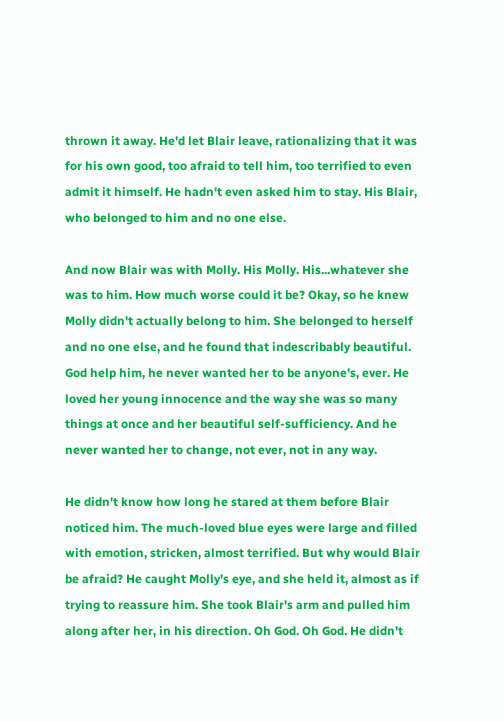thrown it away. He'd let Blair leave, rationalizing that it was for his own good, too afraid to tell him, too terrified to even admit it himself. He hadn't even asked him to stay. His Blair, who belonged to him and no one else.

And now Blair was with Molly. His Molly. His...whatever she was to him. How much worse could it be? Okay, so he knew Molly didn't actually belong to him. She belonged to herself and no one else, and he found that indescribably beautiful. God help him, he never wanted her to be anyone's, ever. He loved her young innocence and the way she was so many things at once and her beautiful self-sufficiency. And he never wanted her to change, not ever, not in any way.

He didn't know how long he stared at them before Blair noticed him. The much-loved blue eyes were large and filled with emotion, stricken, almost terrified. But why would Blair be afraid? He caught Molly's eye, and she held it, almost as if trying to reassure him. She took Blair's arm and pulled him along after her, in his direction. Oh God. Oh God. He didn't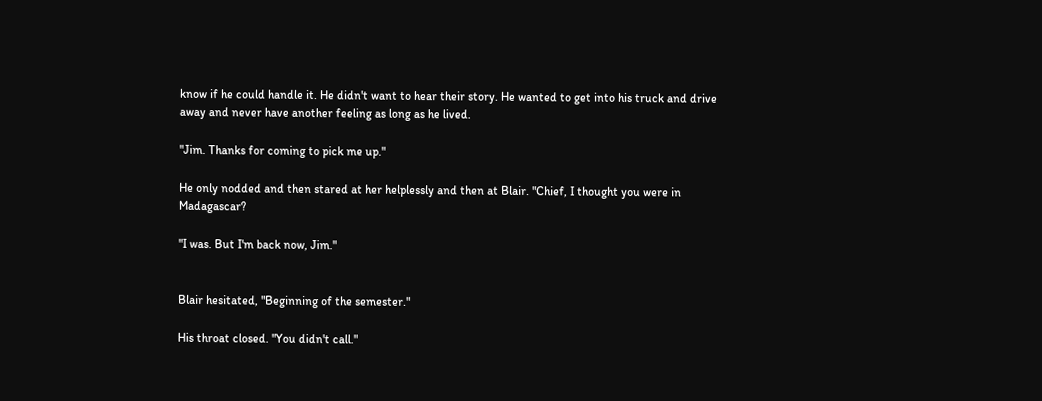know if he could handle it. He didn't want to hear their story. He wanted to get into his truck and drive away and never have another feeling as long as he lived.

"Jim. Thanks for coming to pick me up."

He only nodded and then stared at her helplessly and then at Blair. "Chief, I thought you were in Madagascar?

"I was. But I'm back now, Jim."


Blair hesitated, "Beginning of the semester."

His throat closed. "You didn't call."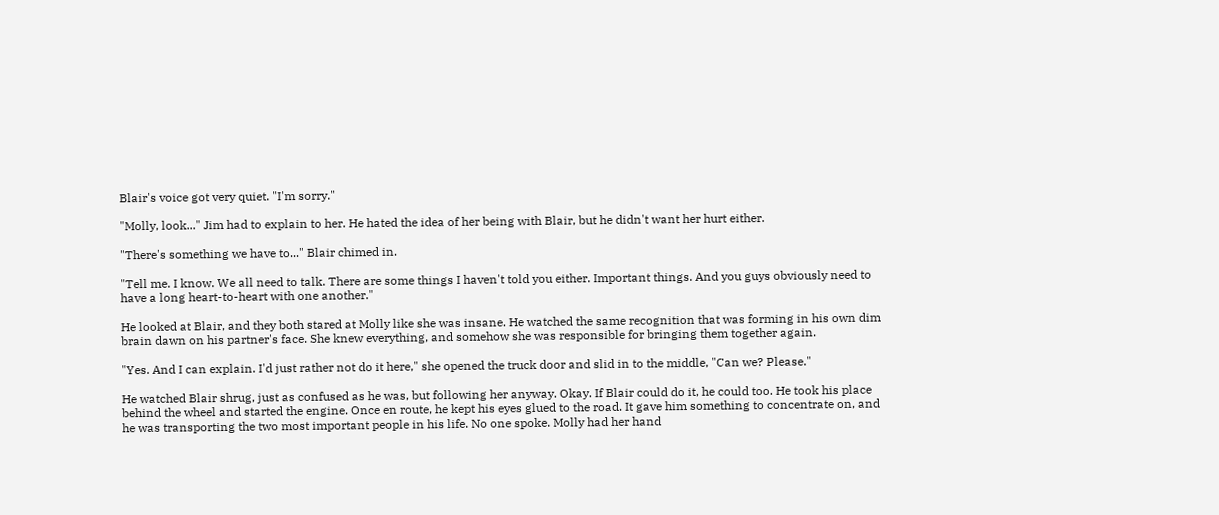Blair's voice got very quiet. "I'm sorry."

"Molly, look..." Jim had to explain to her. He hated the idea of her being with Blair, but he didn't want her hurt either.

"There's something we have to..." Blair chimed in.

"Tell me. I know. We all need to talk. There are some things I haven't told you either. Important things. And you guys obviously need to have a long heart-to-heart with one another."

He looked at Blair, and they both stared at Molly like she was insane. He watched the same recognition that was forming in his own dim brain dawn on his partner's face. She knew everything, and somehow she was responsible for bringing them together again.

"Yes. And I can explain. I'd just rather not do it here," she opened the truck door and slid in to the middle, "Can we? Please."

He watched Blair shrug, just as confused as he was, but following her anyway. Okay. If Blair could do it, he could too. He took his place behind the wheel and started the engine. Once en route, he kept his eyes glued to the road. It gave him something to concentrate on, and he was transporting the two most important people in his life. No one spoke. Molly had her hand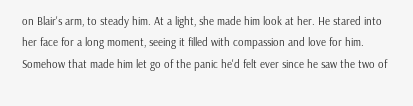on Blair's arm, to steady him. At a light, she made him look at her. He stared into her face for a long moment, seeing it filled with compassion and love for him. Somehow that made him let go of the panic he'd felt ever since he saw the two of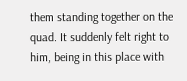them standing together on the quad. It suddenly felt right to him, being in this place with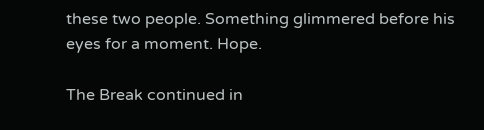these two people. Something glimmered before his eyes for a moment. Hope.

The Break continued in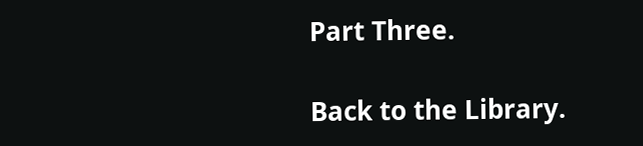Part Three.

Back to the Library.